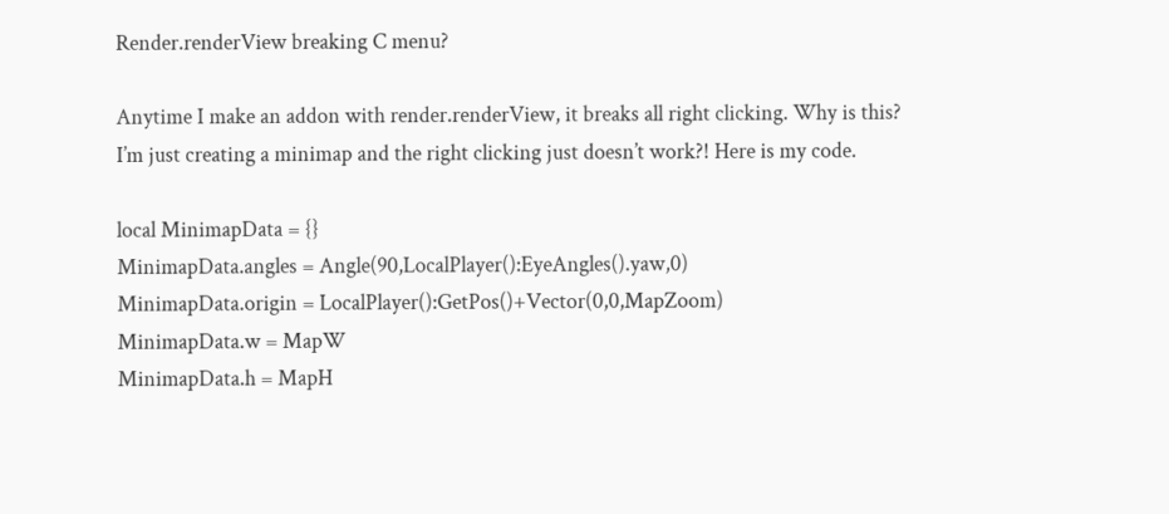Render.renderView breaking C menu?

Anytime I make an addon with render.renderView, it breaks all right clicking. Why is this? I’m just creating a minimap and the right clicking just doesn’t work?! Here is my code.

local MinimapData = {}
MinimapData.angles = Angle(90,LocalPlayer():EyeAngles().yaw,0)
MinimapData.origin = LocalPlayer():GetPos()+Vector(0,0,MapZoom)
MinimapData.w = MapW
MinimapData.h = MapH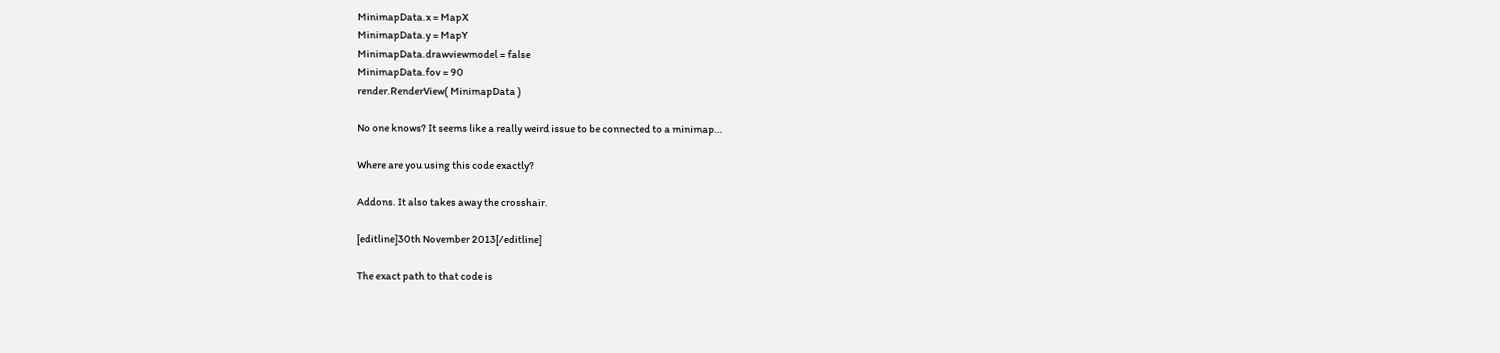MinimapData.x = MapX
MinimapData.y = MapY
MinimapData.drawviewmodel = false
MinimapData.fov = 90
render.RenderView( MinimapData )

No one knows? It seems like a really weird issue to be connected to a minimap…

Where are you using this code exactly?

Addons. It also takes away the crosshair.

[editline]30th November 2013[/editline]

The exact path to that code is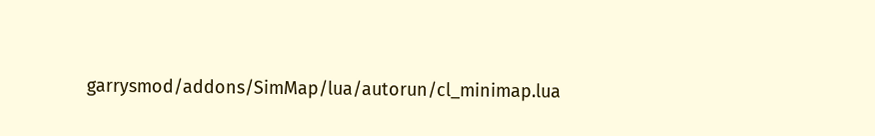garrysmod/addons/SimMap/lua/autorun/cl_minimap.lua